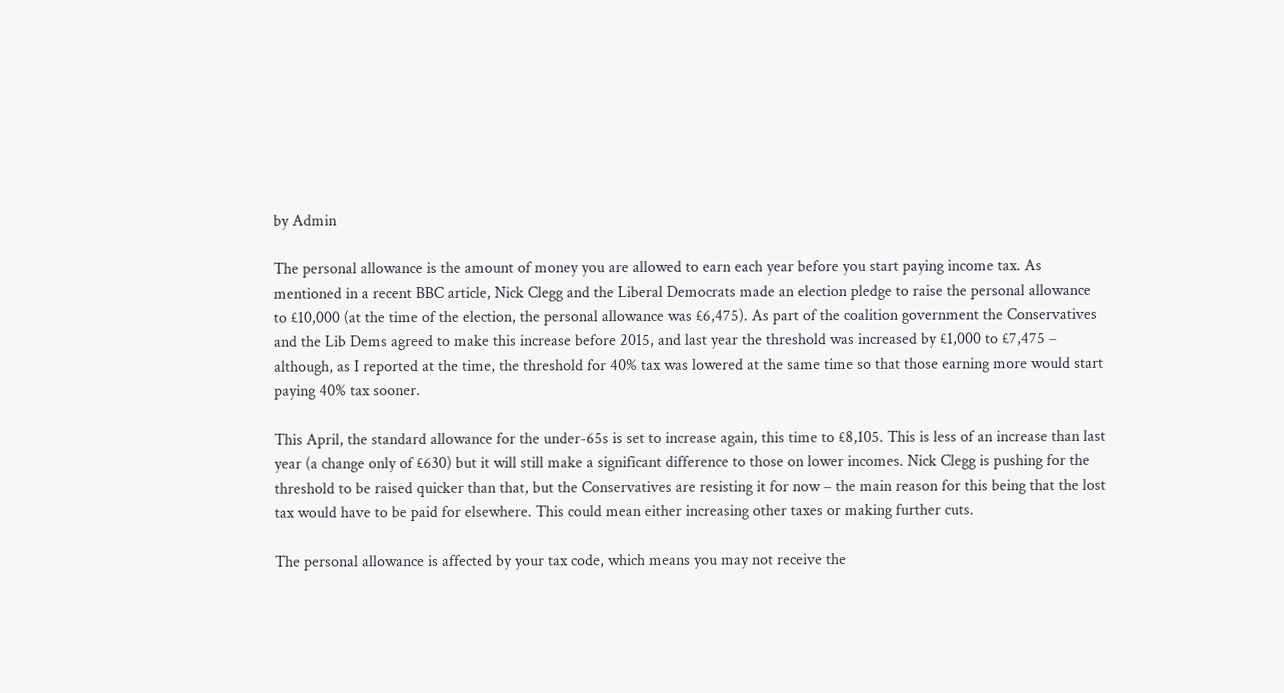by Admin

The personal allowance is the amount of money you are allowed to earn each year before you start paying income tax. As mentioned in a recent BBC article, Nick Clegg and the Liberal Democrats made an election pledge to raise the personal allowance to £10,000 (at the time of the election, the personal allowance was £6,475). As part of the coalition government the Conservatives and the Lib Dems agreed to make this increase before 2015, and last year the threshold was increased by £1,000 to £7,475 – although, as I reported at the time, the threshold for 40% tax was lowered at the same time so that those earning more would start paying 40% tax sooner.

This April, the standard allowance for the under-65s is set to increase again, this time to £8,105. This is less of an increase than last year (a change only of £630) but it will still make a significant difference to those on lower incomes. Nick Clegg is pushing for the threshold to be raised quicker than that, but the Conservatives are resisting it for now – the main reason for this being that the lost tax would have to be paid for elsewhere. This could mean either increasing other taxes or making further cuts.

The personal allowance is affected by your tax code, which means you may not receive the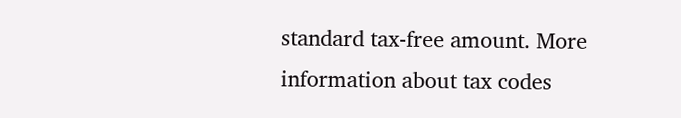standard tax-free amount. More information about tax codes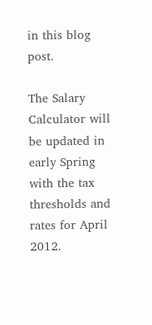in this blog post.

The Salary Calculator will be updated in early Spring with the tax thresholds and rates for April 2012.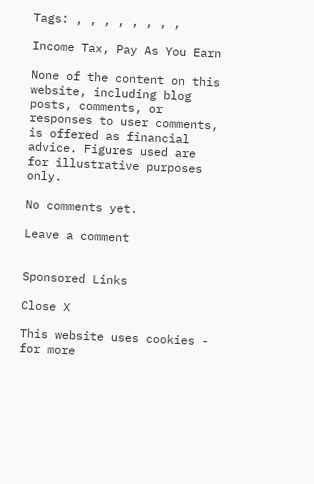Tags: , , , , , , , ,

Income Tax, Pay As You Earn

None of the content on this website, including blog posts, comments, or responses to user comments, is offered as financial advice. Figures used are for illustrative purposes only.

No comments yet.

Leave a comment


Sponsored Links

Close X

This website uses cookies - for more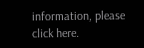information, please click here.